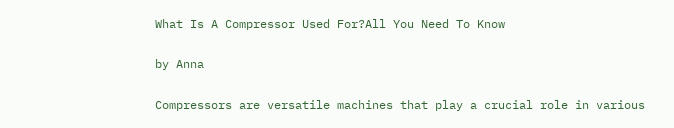What Is A Compressor Used For?All You Need To Know

by Anna

Compressors are versatile machines that play a crucial role in various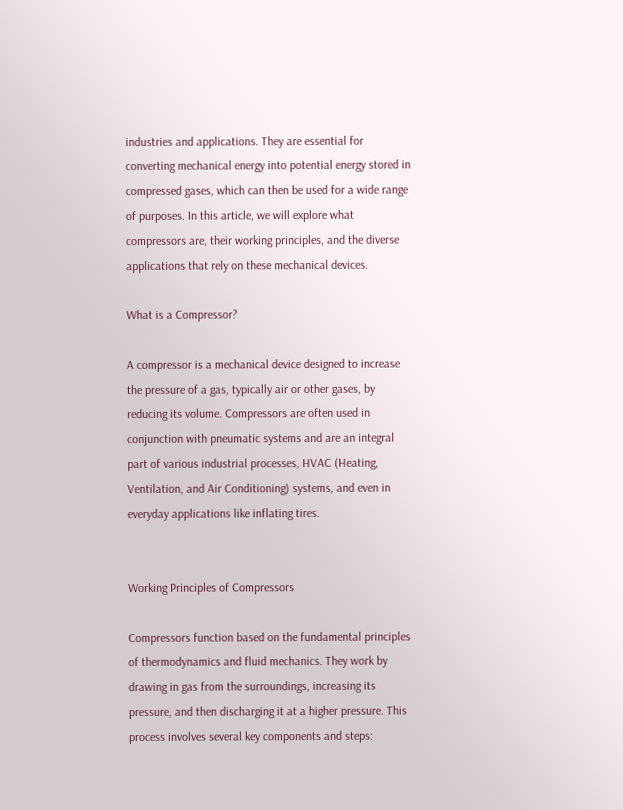industries and applications. They are essential for converting mechanical energy into potential energy stored in compressed gases, which can then be used for a wide range of purposes. In this article, we will explore what compressors are, their working principles, and the diverse applications that rely on these mechanical devices.

What is a Compressor?

A compressor is a mechanical device designed to increase the pressure of a gas, typically air or other gases, by reducing its volume. Compressors are often used in conjunction with pneumatic systems and are an integral part of various industrial processes, HVAC (Heating, Ventilation, and Air Conditioning) systems, and even in everyday applications like inflating tires.


Working Principles of Compressors

Compressors function based on the fundamental principles of thermodynamics and fluid mechanics. They work by drawing in gas from the surroundings, increasing its pressure, and then discharging it at a higher pressure. This process involves several key components and steps: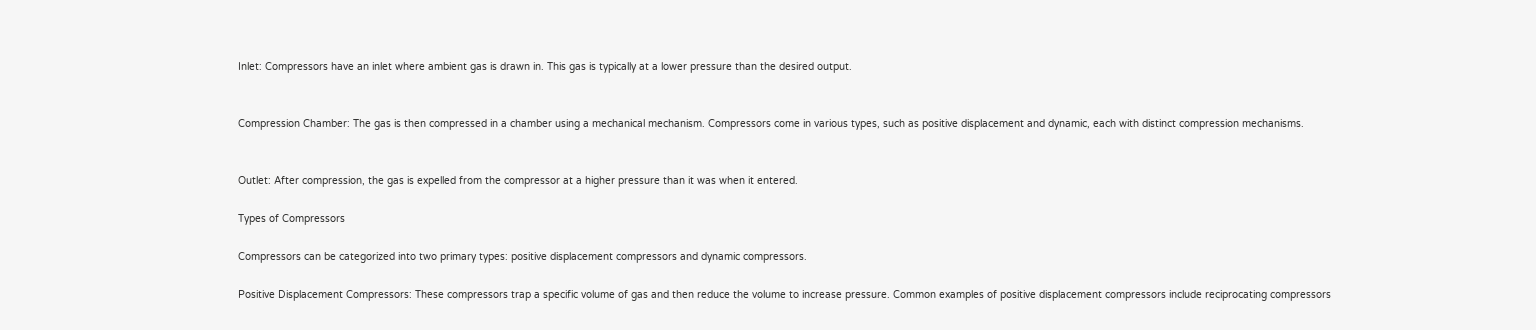Inlet: Compressors have an inlet where ambient gas is drawn in. This gas is typically at a lower pressure than the desired output.


Compression Chamber: The gas is then compressed in a chamber using a mechanical mechanism. Compressors come in various types, such as positive displacement and dynamic, each with distinct compression mechanisms.


Outlet: After compression, the gas is expelled from the compressor at a higher pressure than it was when it entered.

Types of Compressors

Compressors can be categorized into two primary types: positive displacement compressors and dynamic compressors.

Positive Displacement Compressors: These compressors trap a specific volume of gas and then reduce the volume to increase pressure. Common examples of positive displacement compressors include reciprocating compressors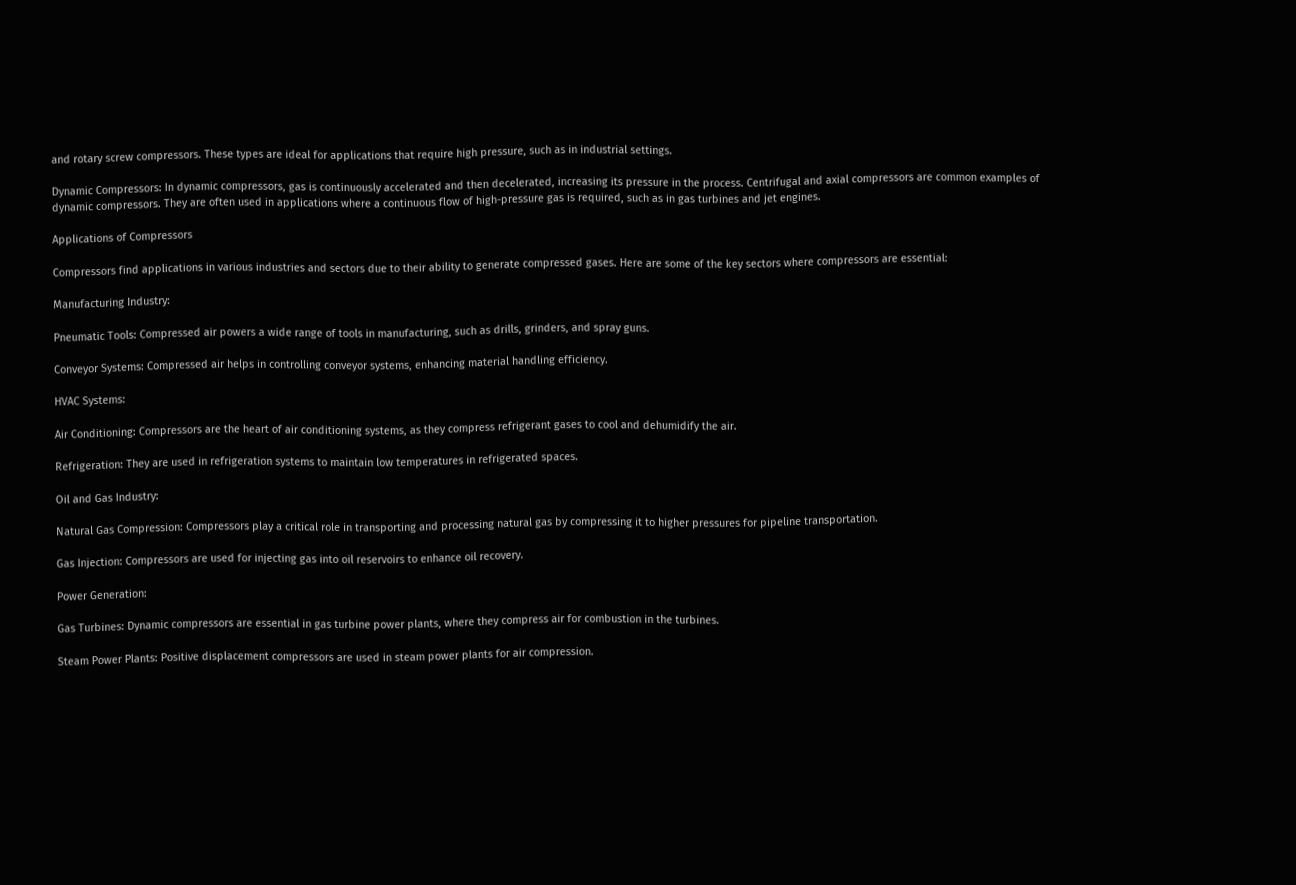and rotary screw compressors. These types are ideal for applications that require high pressure, such as in industrial settings.

Dynamic Compressors: In dynamic compressors, gas is continuously accelerated and then decelerated, increasing its pressure in the process. Centrifugal and axial compressors are common examples of dynamic compressors. They are often used in applications where a continuous flow of high-pressure gas is required, such as in gas turbines and jet engines.

Applications of Compressors

Compressors find applications in various industries and sectors due to their ability to generate compressed gases. Here are some of the key sectors where compressors are essential:

Manufacturing Industry:

Pneumatic Tools: Compressed air powers a wide range of tools in manufacturing, such as drills, grinders, and spray guns.

Conveyor Systems: Compressed air helps in controlling conveyor systems, enhancing material handling efficiency.

HVAC Systems:

Air Conditioning: Compressors are the heart of air conditioning systems, as they compress refrigerant gases to cool and dehumidify the air.

Refrigeration: They are used in refrigeration systems to maintain low temperatures in refrigerated spaces.

Oil and Gas Industry:

Natural Gas Compression: Compressors play a critical role in transporting and processing natural gas by compressing it to higher pressures for pipeline transportation.

Gas Injection: Compressors are used for injecting gas into oil reservoirs to enhance oil recovery.

Power Generation:

Gas Turbines: Dynamic compressors are essential in gas turbine power plants, where they compress air for combustion in the turbines.

Steam Power Plants: Positive displacement compressors are used in steam power plants for air compression.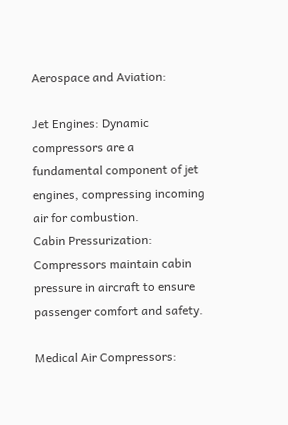Aerospace and Aviation:

Jet Engines: Dynamic compressors are a fundamental component of jet engines, compressing incoming air for combustion.
Cabin Pressurization: Compressors maintain cabin pressure in aircraft to ensure passenger comfort and safety.

Medical Air Compressors: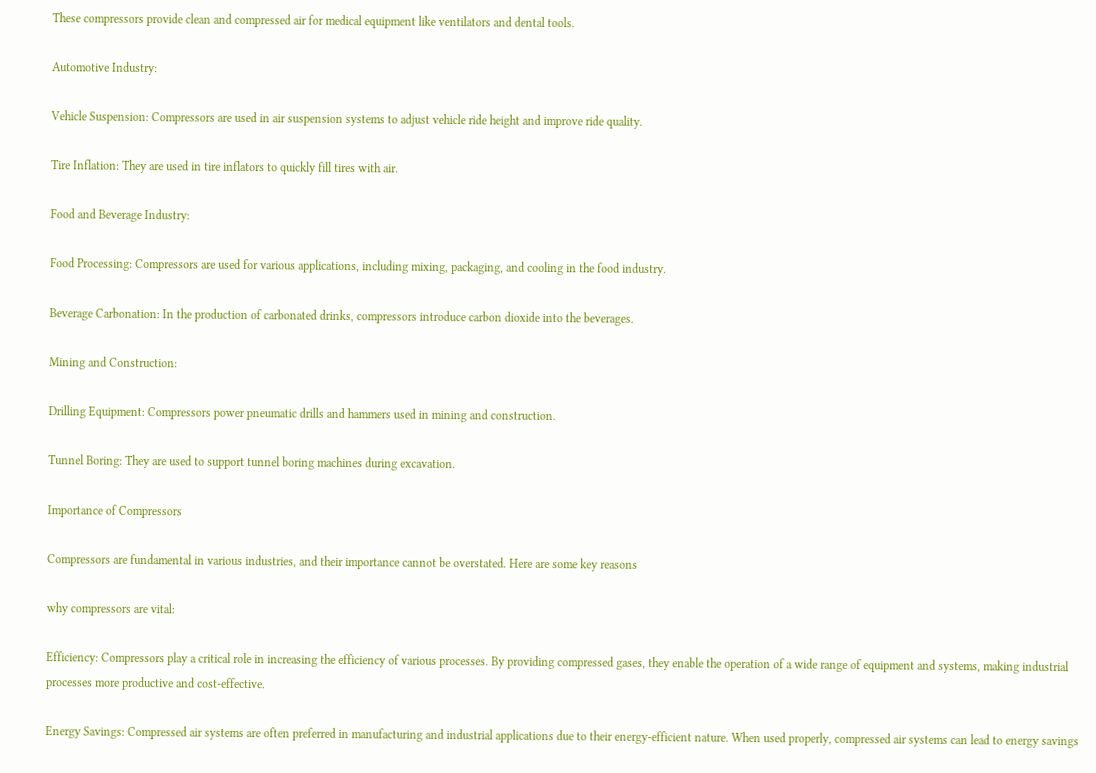These compressors provide clean and compressed air for medical equipment like ventilators and dental tools.

Automotive Industry:

Vehicle Suspension: Compressors are used in air suspension systems to adjust vehicle ride height and improve ride quality.

Tire Inflation: They are used in tire inflators to quickly fill tires with air.

Food and Beverage Industry:

Food Processing: Compressors are used for various applications, including mixing, packaging, and cooling in the food industry.

Beverage Carbonation: In the production of carbonated drinks, compressors introduce carbon dioxide into the beverages.

Mining and Construction:

Drilling Equipment: Compressors power pneumatic drills and hammers used in mining and construction.

Tunnel Boring: They are used to support tunnel boring machines during excavation.

Importance of Compressors

Compressors are fundamental in various industries, and their importance cannot be overstated. Here are some key reasons

why compressors are vital:

Efficiency: Compressors play a critical role in increasing the efficiency of various processes. By providing compressed gases, they enable the operation of a wide range of equipment and systems, making industrial processes more productive and cost-effective.

Energy Savings: Compressed air systems are often preferred in manufacturing and industrial applications due to their energy-efficient nature. When used properly, compressed air systems can lead to energy savings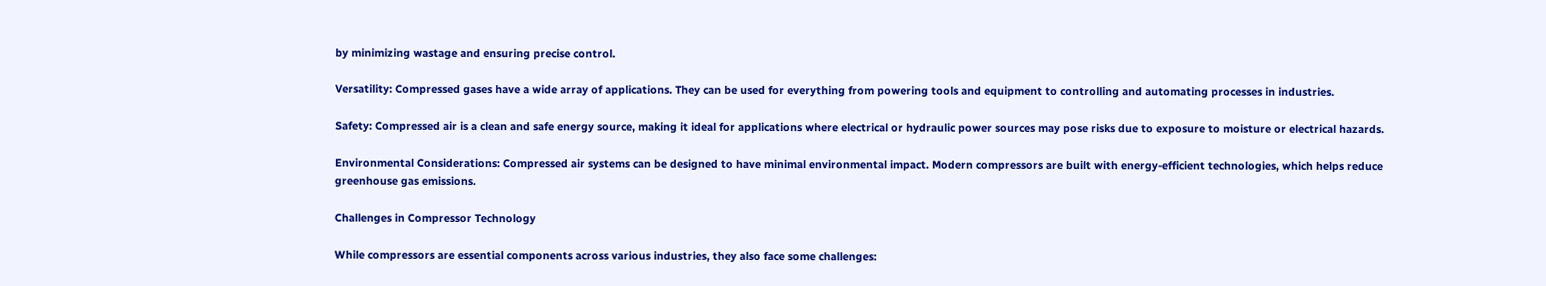by minimizing wastage and ensuring precise control.

Versatility: Compressed gases have a wide array of applications. They can be used for everything from powering tools and equipment to controlling and automating processes in industries.

Safety: Compressed air is a clean and safe energy source, making it ideal for applications where electrical or hydraulic power sources may pose risks due to exposure to moisture or electrical hazards.

Environmental Considerations: Compressed air systems can be designed to have minimal environmental impact. Modern compressors are built with energy-efficient technologies, which helps reduce greenhouse gas emissions.

Challenges in Compressor Technology

While compressors are essential components across various industries, they also face some challenges: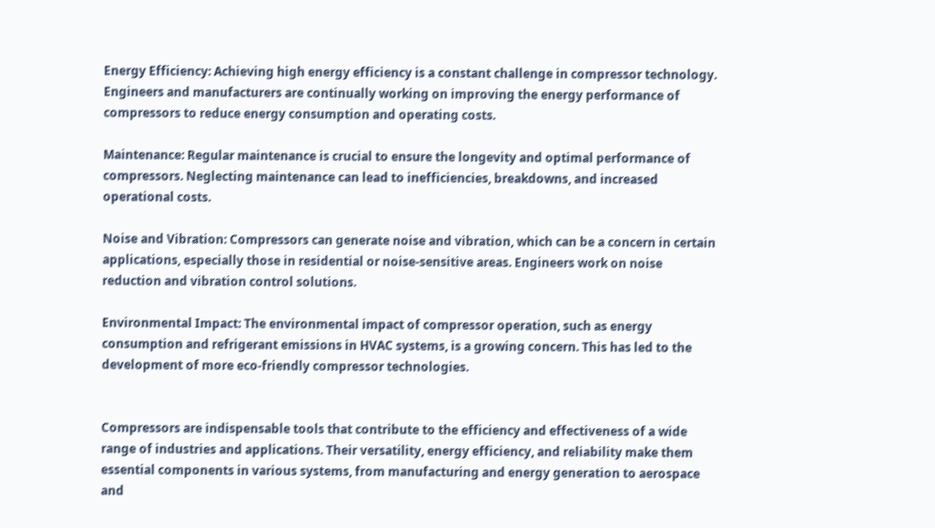Energy Efficiency: Achieving high energy efficiency is a constant challenge in compressor technology. Engineers and manufacturers are continually working on improving the energy performance of compressors to reduce energy consumption and operating costs.

Maintenance: Regular maintenance is crucial to ensure the longevity and optimal performance of compressors. Neglecting maintenance can lead to inefficiencies, breakdowns, and increased operational costs.

Noise and Vibration: Compressors can generate noise and vibration, which can be a concern in certain applications, especially those in residential or noise-sensitive areas. Engineers work on noise reduction and vibration control solutions.

Environmental Impact: The environmental impact of compressor operation, such as energy consumption and refrigerant emissions in HVAC systems, is a growing concern. This has led to the development of more eco-friendly compressor technologies.


Compressors are indispensable tools that contribute to the efficiency and effectiveness of a wide range of industries and applications. Their versatility, energy efficiency, and reliability make them essential components in various systems, from manufacturing and energy generation to aerospace and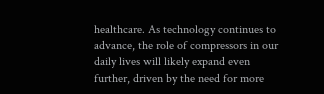healthcare. As technology continues to advance, the role of compressors in our daily lives will likely expand even further, driven by the need for more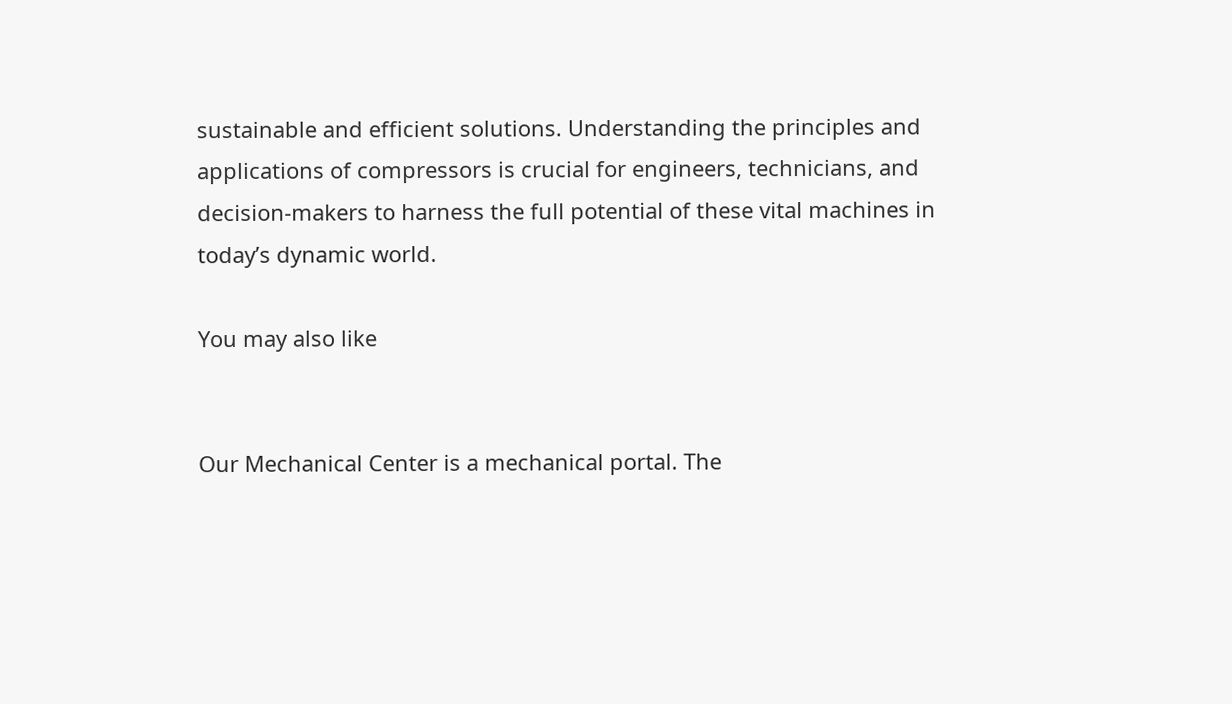sustainable and efficient solutions. Understanding the principles and applications of compressors is crucial for engineers, technicians, and decision-makers to harness the full potential of these vital machines in today’s dynamic world.

You may also like


Our Mechanical Center is a mechanical portal. The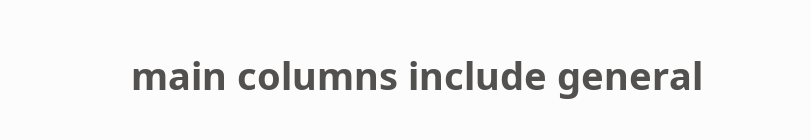main columns include general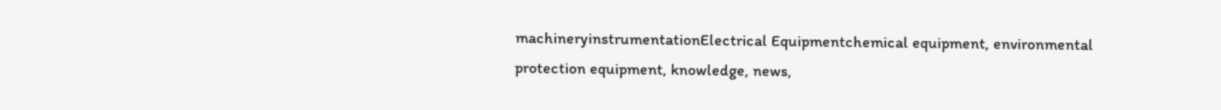machineryinstrumentationElectrical Equipmentchemical equipment, environmental protection equipment, knowledge, news,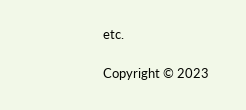etc.

Copyright © 2023